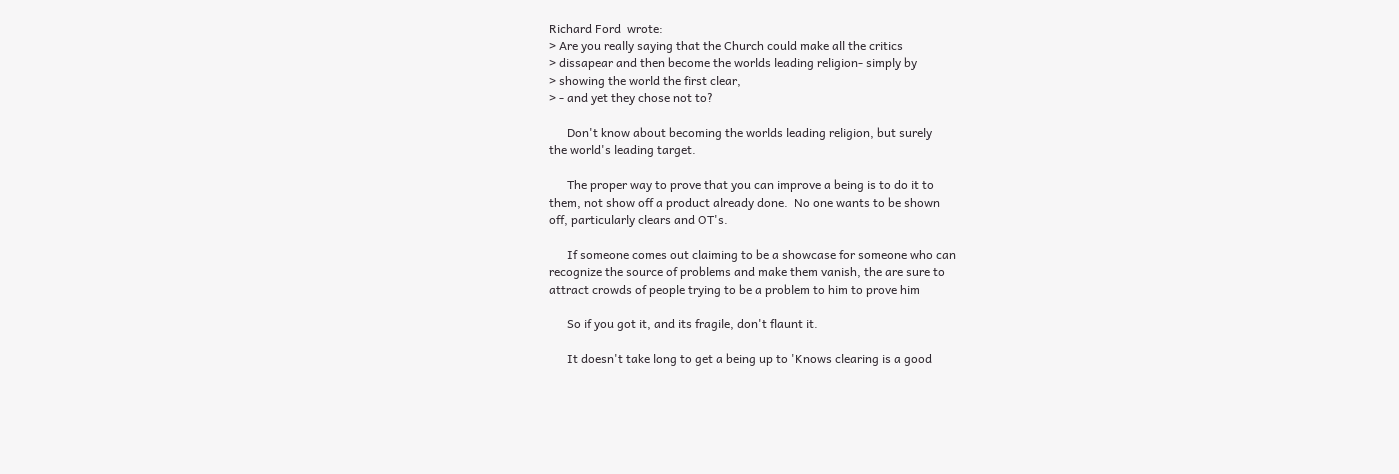Richard Ford  wrote:
> Are you really saying that the Church could make all the critics
> dissapear and then become the worlds leading religion- simply by
> showing the world the first clear,
> - and yet they chose not to?

      Don't know about becoming the worlds leading religion, but surely
the world's leading target.

      The proper way to prove that you can improve a being is to do it to
them, not show off a product already done.  No one wants to be shown
off, particularly clears and OT's.

      If someone comes out claiming to be a showcase for someone who can
recognize the source of problems and make them vanish, the are sure to
attract crowds of people trying to be a problem to him to prove him

      So if you got it, and its fragile, don't flaunt it.

      It doesn't take long to get a being up to 'Knows clearing is a good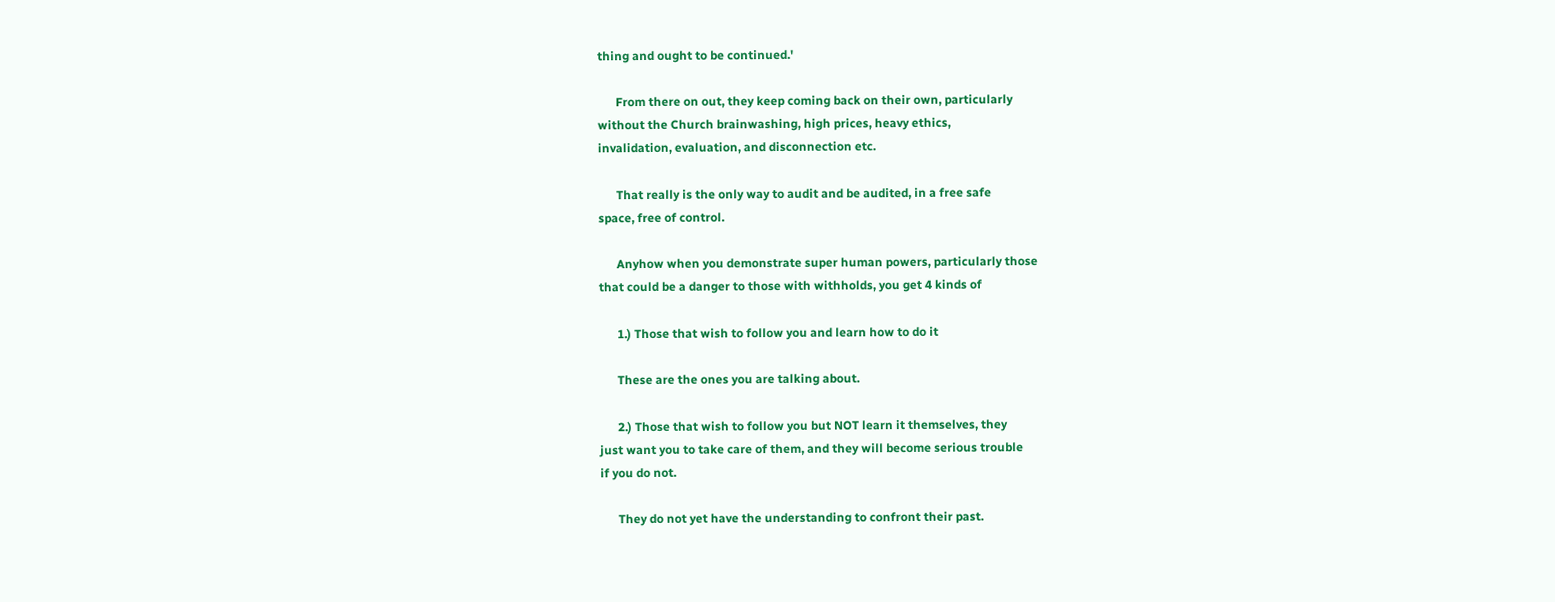thing and ought to be continued.'

      From there on out, they keep coming back on their own, particularly
without the Church brainwashing, high prices, heavy ethics,
invalidation, evaluation, and disconnection etc.

      That really is the only way to audit and be audited, in a free safe
space, free of control.

      Anyhow when you demonstrate super human powers, particularly those
that could be a danger to those with withholds, you get 4 kinds of

      1.) Those that wish to follow you and learn how to do it

      These are the ones you are talking about.

      2.) Those that wish to follow you but NOT learn it themselves, they
just want you to take care of them, and they will become serious trouble
if you do not.

      They do not yet have the understanding to confront their past.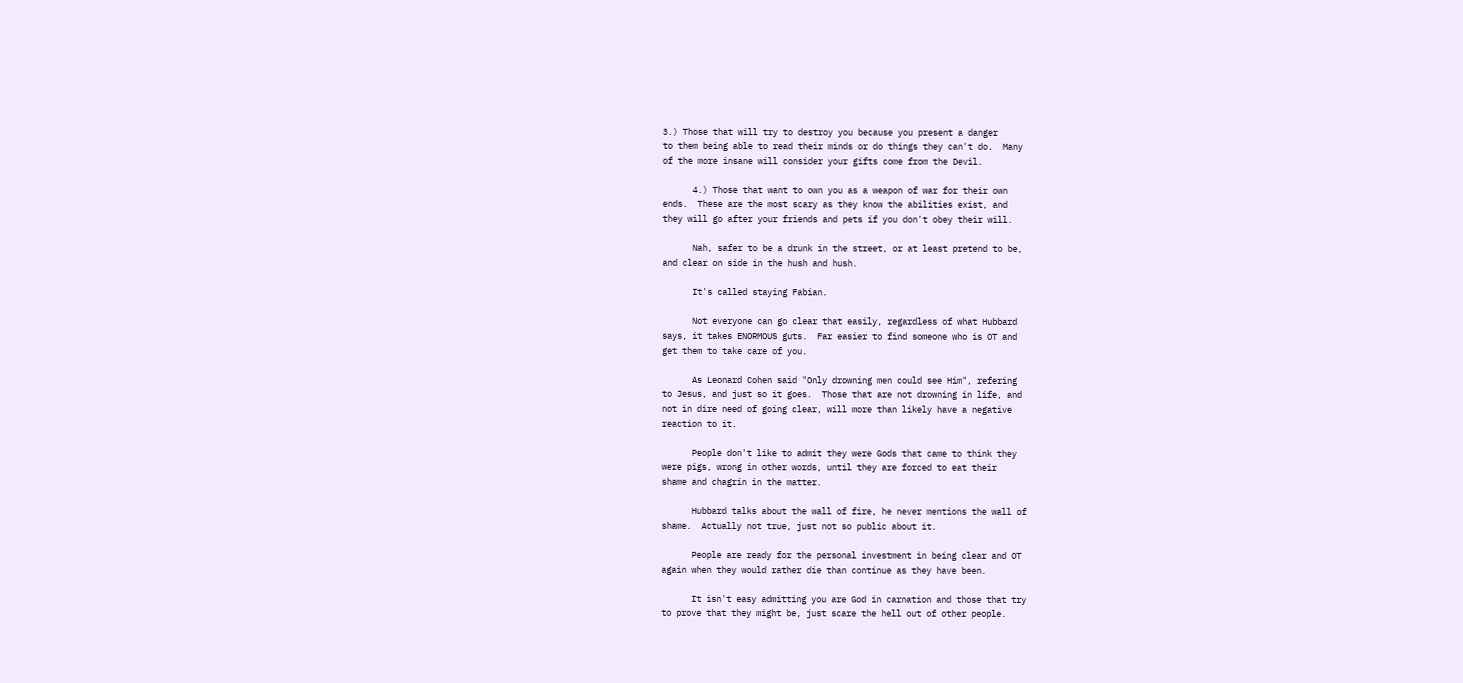3.) Those that will try to destroy you because you present a danger
to them being able to read their minds or do things they can't do.  Many
of the more insane will consider your gifts come from the Devil.

      4.) Those that want to own you as a weapon of war for their own
ends.  These are the most scary as they know the abilities exist, and
they will go after your friends and pets if you don't obey their will.

      Nah, safer to be a drunk in the street, or at least pretend to be,
and clear on side in the hush and hush.

      It's called staying Fabian.

      Not everyone can go clear that easily, regardless of what Hubbard
says, it takes ENORMOUS guts.  Far easier to find someone who is OT and
get them to take care of you.

      As Leonard Cohen said "Only drowning men could see Him", refering
to Jesus, and just so it goes.  Those that are not drowning in life, and
not in dire need of going clear, will more than likely have a negative
reaction to it.

      People don't like to admit they were Gods that came to think they
were pigs, wrong in other words, until they are forced to eat their
shame and chagrin in the matter.

      Hubbard talks about the wall of fire, he never mentions the wall of
shame.  Actually not true, just not so public about it.

      People are ready for the personal investment in being clear and OT
again when they would rather die than continue as they have been.

      It isn't easy admitting you are God in carnation and those that try
to prove that they might be, just scare the hell out of other people.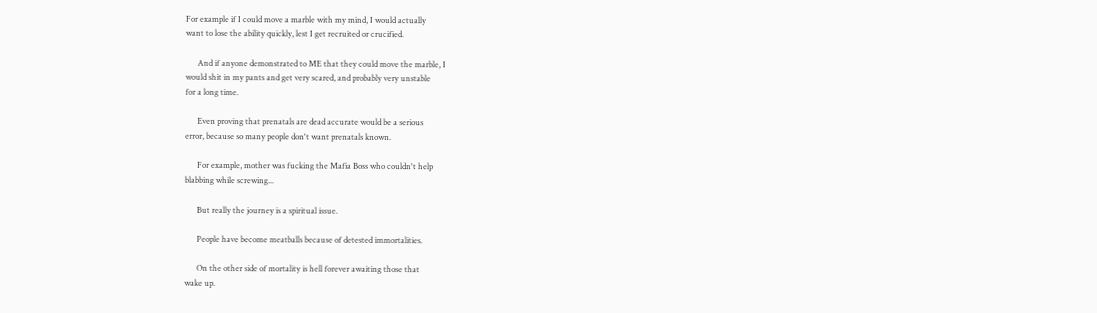For example if I could move a marble with my mind, I would actually
want to lose the ability quickly, lest I get recruited or crucified.

      And if anyone demonstrated to ME that they could move the marble, I
would shit in my pants and get very scared, and probably very unstable
for a long time.

      Even proving that prenatals are dead accurate would be a serious
error, because so many people don't want prenatals known.

      For example, mother was fucking the Mafia Boss who couldn't help
blabbing while screwing...

      But really the journey is a spiritual issue.

      People have become meatballs because of detested immortalities.

      On the other side of mortality is hell forever awaiting those that
wake up.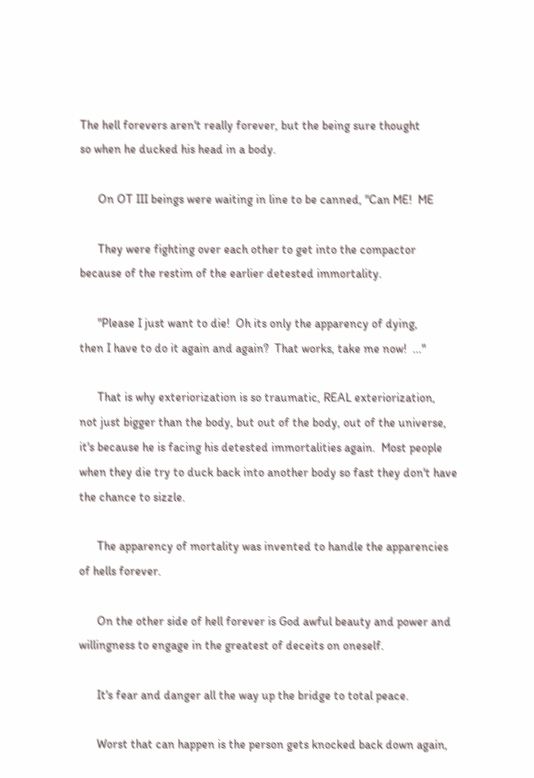The hell forevers aren't really forever, but the being sure thought
so when he ducked his head in a body.

      On OT III beings were waiting in line to be canned, "Can ME!  ME

      They were fighting over each other to get into the compactor
because of the restim of the earlier detested immortality.

      "Please I just want to die!  Oh its only the apparency of dying,
then I have to do it again and again?  That works, take me now!  ..."

      That is why exteriorization is so traumatic, REAL exteriorization,
not just bigger than the body, but out of the body, out of the universe,
it's because he is facing his detested immortalities again.  Most people
when they die try to duck back into another body so fast they don't have
the chance to sizzle.

      The apparency of mortality was invented to handle the apparencies
of hells forever.

      On the other side of hell forever is God awful beauty and power and
willingness to engage in the greatest of deceits on oneself.

      It's fear and danger all the way up the bridge to total peace.

      Worst that can happen is the person gets knocked back down again,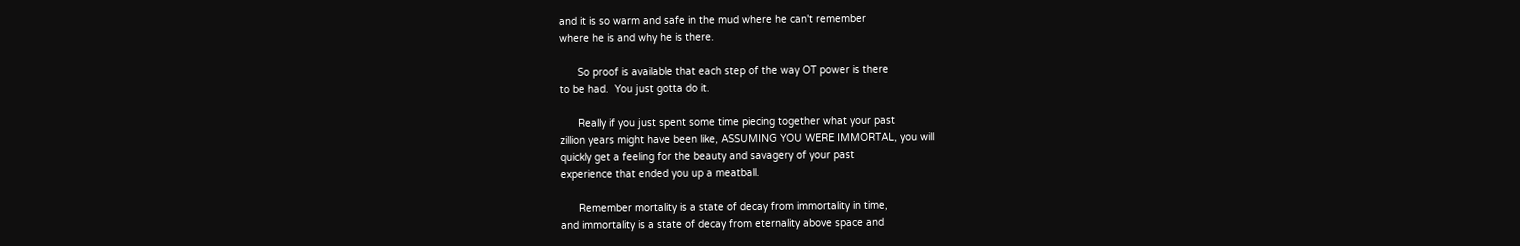and it is so warm and safe in the mud where he can't remember
where he is and why he is there.

      So proof is available that each step of the way OT power is there
to be had.  You just gotta do it.

      Really if you just spent some time piecing together what your past
zillion years might have been like, ASSUMING YOU WERE IMMORTAL, you will
quickly get a feeling for the beauty and savagery of your past
experience that ended you up a meatball.

      Remember mortality is a state of decay from immortality in time,
and immortality is a state of decay from eternality above space and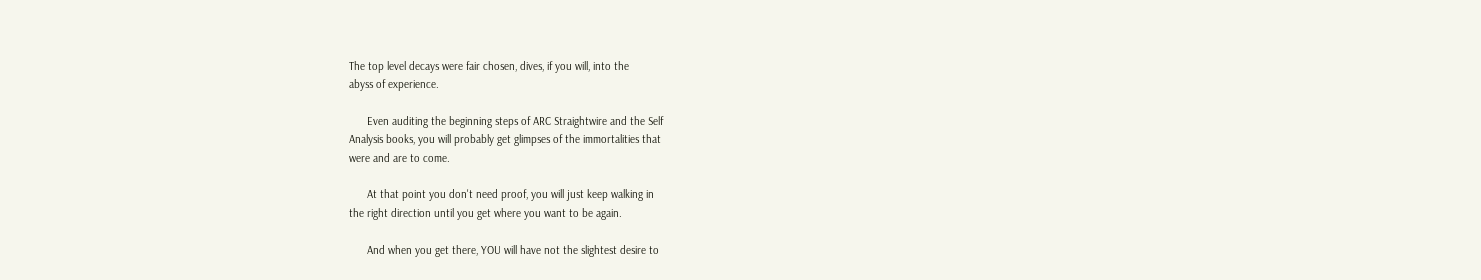The top level decays were fair chosen, dives, if you will, into the
abyss of experience.

      Even auditing the beginning steps of ARC Straightwire and the Self
Analysis books, you will probably get glimpses of the immortalities that
were and are to come.

      At that point you don't need proof, you will just keep walking in
the right direction until you get where you want to be again.

      And when you get there, YOU will have not the slightest desire to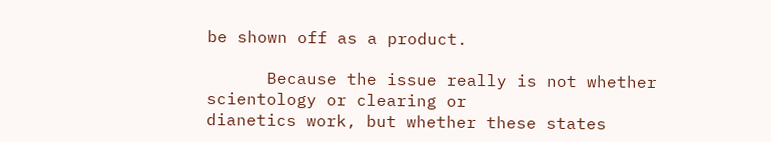be shown off as a product.

      Because the issue really is not whether scientology or clearing or
dianetics work, but whether these states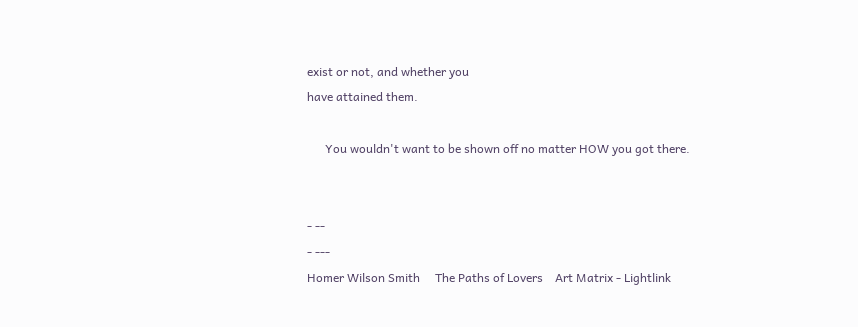exist or not, and whether you
have attained them.

      You wouldn't want to be shown off no matter HOW you got there.


- --
- ---
Homer Wilson Smith     The Paths of Lovers    Art Matrix - Lightlink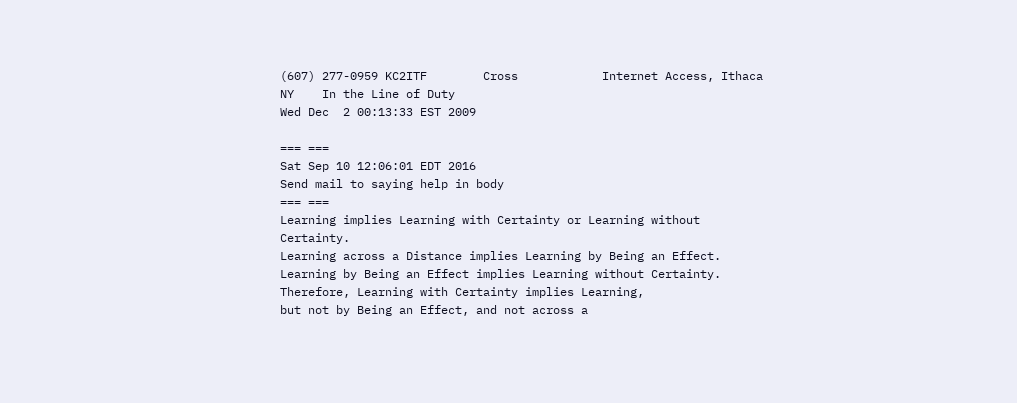(607) 277-0959 KC2ITF        Cross            Internet Access, Ithaca NY    In the Line of Duty
Wed Dec  2 00:13:33 EST 2009

=== ===
Sat Sep 10 12:06:01 EDT 2016
Send mail to saying help in body
=== ===
Learning implies Learning with Certainty or Learning without Certainty.
Learning across a Distance implies Learning by Being an Effect.
Learning by Being an Effect implies Learning without Certainty.
Therefore, Learning with Certainty implies Learning,
but not by Being an Effect, and not across a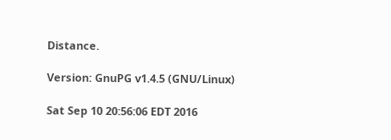Distance.

Version: GnuPG v1.4.5 (GNU/Linux)

Sat Sep 10 20:56:06 EDT 2016